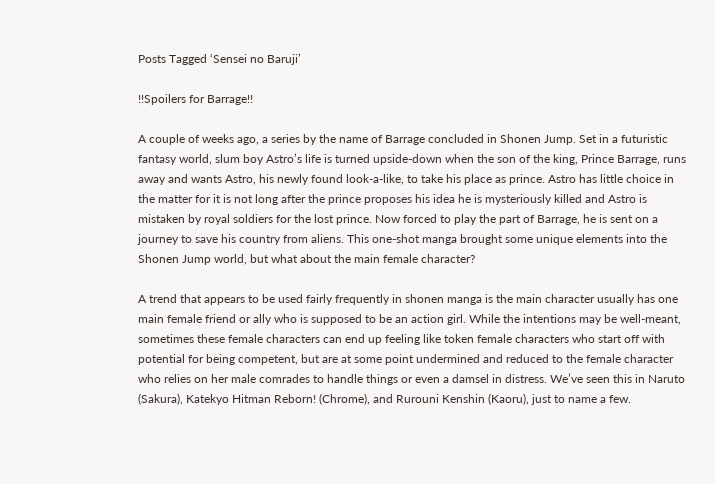Posts Tagged ‘Sensei no Baruji’

!!Spoilers for Barrage!!

A couple of weeks ago, a series by the name of Barrage concluded in Shonen Jump. Set in a futuristic fantasy world, slum boy Astro’s life is turned upside-down when the son of the king, Prince Barrage, runs away and wants Astro, his newly found look-a-like, to take his place as prince. Astro has little choice in the matter for it is not long after the prince proposes his idea he is mysteriously killed and Astro is mistaken by royal soldiers for the lost prince. Now forced to play the part of Barrage, he is sent on a journey to save his country from aliens. This one-shot manga brought some unique elements into the Shonen Jump world, but what about the main female character?

A trend that appears to be used fairly frequently in shonen manga is the main character usually has one main female friend or ally who is supposed to be an action girl. While the intentions may be well-meant, sometimes these female characters can end up feeling like token female characters who start off with potential for being competent, but are at some point undermined and reduced to the female character who relies on her male comrades to handle things or even a damsel in distress. We’ve seen this in Naruto (Sakura), Katekyo Hitman Reborn! (Chrome), and Rurouni Kenshin (Kaoru), just to name a few.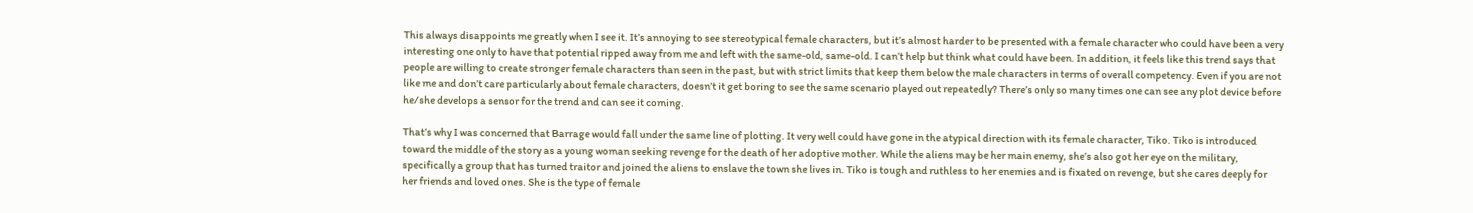This always disappoints me greatly when I see it. It’s annoying to see stereotypical female characters, but it’s almost harder to be presented with a female character who could have been a very interesting one only to have that potential ripped away from me and left with the same-old, same-old. I can’t help but think what could have been. In addition, it feels like this trend says that people are willing to create stronger female characters than seen in the past, but with strict limits that keep them below the male characters in terms of overall competency. Even if you are not like me and don’t care particularly about female characters, doesn’t it get boring to see the same scenario played out repeatedly? There’s only so many times one can see any plot device before he/she develops a sensor for the trend and can see it coming.

That’s why I was concerned that Barrage would fall under the same line of plotting. It very well could have gone in the atypical direction with its female character, Tiko. Tiko is introduced toward the middle of the story as a young woman seeking revenge for the death of her adoptive mother. While the aliens may be her main enemy, she’s also got her eye on the military, specifically a group that has turned traitor and joined the aliens to enslave the town she lives in. Tiko is tough and ruthless to her enemies and is fixated on revenge, but she cares deeply for her friends and loved ones. She is the type of female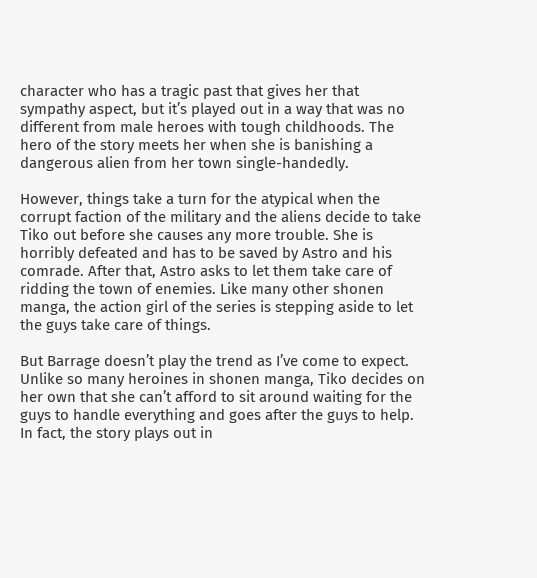character who has a tragic past that gives her that sympathy aspect, but it’s played out in a way that was no different from male heroes with tough childhoods. The hero of the story meets her when she is banishing a dangerous alien from her town single-handedly.

However, things take a turn for the atypical when the corrupt faction of the military and the aliens decide to take Tiko out before she causes any more trouble. She is horribly defeated and has to be saved by Astro and his comrade. After that, Astro asks to let them take care of ridding the town of enemies. Like many other shonen manga, the action girl of the series is stepping aside to let the guys take care of things.

But Barrage doesn’t play the trend as I’ve come to expect. Unlike so many heroines in shonen manga, Tiko decides on her own that she can’t afford to sit around waiting for the guys to handle everything and goes after the guys to help. In fact, the story plays out in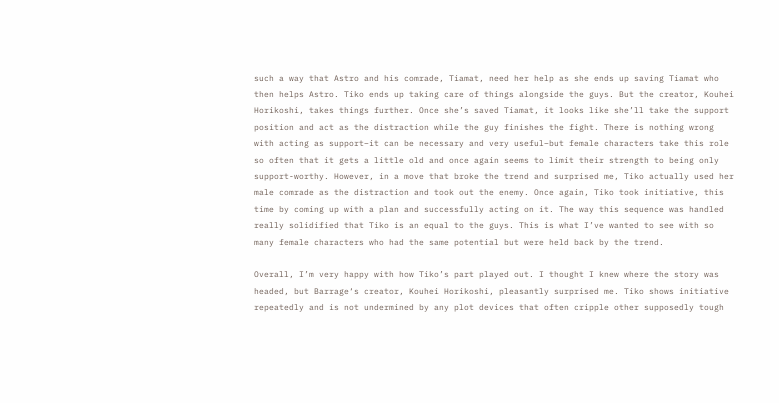such a way that Astro and his comrade, Tiamat, need her help as she ends up saving Tiamat who then helps Astro. Tiko ends up taking care of things alongside the guys. But the creator, Kouhei Horikoshi, takes things further. Once she’s saved Tiamat, it looks like she’ll take the support position and act as the distraction while the guy finishes the fight. There is nothing wrong with acting as support–it can be necessary and very useful–but female characters take this role so often that it gets a little old and once again seems to limit their strength to being only support-worthy. However, in a move that broke the trend and surprised me, Tiko actually used her male comrade as the distraction and took out the enemy. Once again, Tiko took initiative, this time by coming up with a plan and successfully acting on it. The way this sequence was handled really solidified that Tiko is an equal to the guys. This is what I’ve wanted to see with so many female characters who had the same potential but were held back by the trend.

Overall, I’m very happy with how Tiko’s part played out. I thought I knew where the story was headed, but Barrage‘s creator, Kouhei Horikoshi, pleasantly surprised me. Tiko shows initiative repeatedly and is not undermined by any plot devices that often cripple other supposedly tough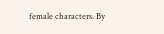female characters. By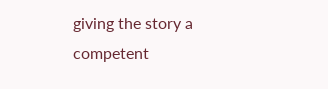giving the story a competent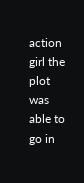action girl the plot was able to go in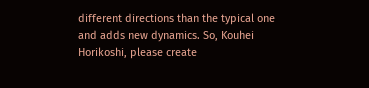different directions than the typical one and adds new dynamics. So, Kouhei Horikoshi, please create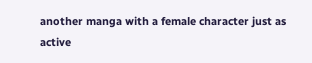another manga with a female character just as active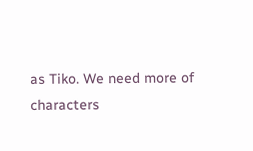as Tiko. We need more of characters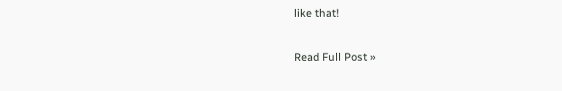like that!

Read Full Post »